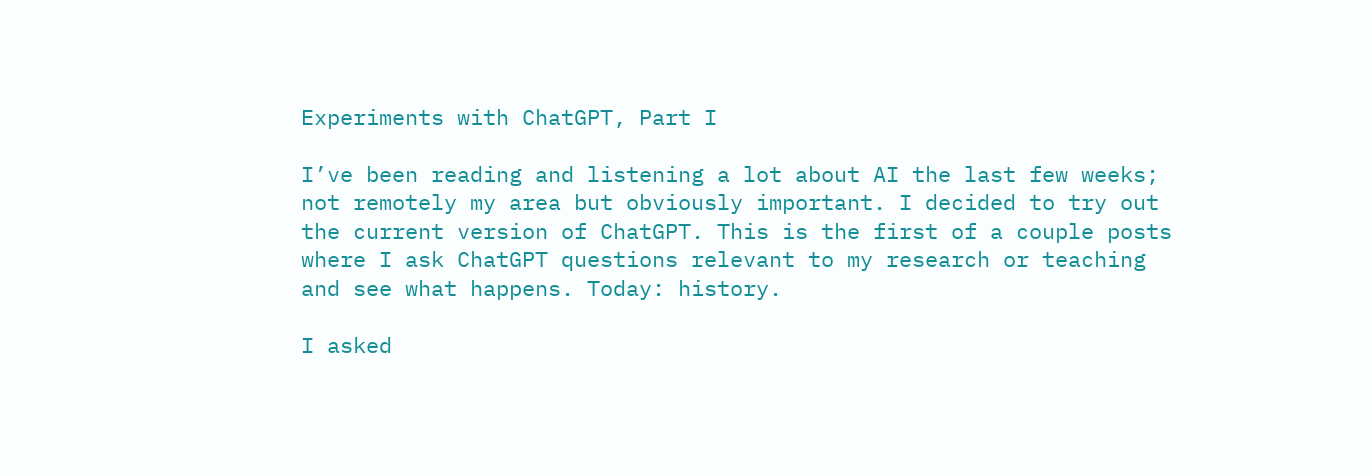Experiments with ChatGPT, Part I

I’ve been reading and listening a lot about AI the last few weeks; not remotely my area but obviously important. I decided to try out the current version of ChatGPT. This is the first of a couple posts where I ask ChatGPT questions relevant to my research or teaching and see what happens. Today: history.

I asked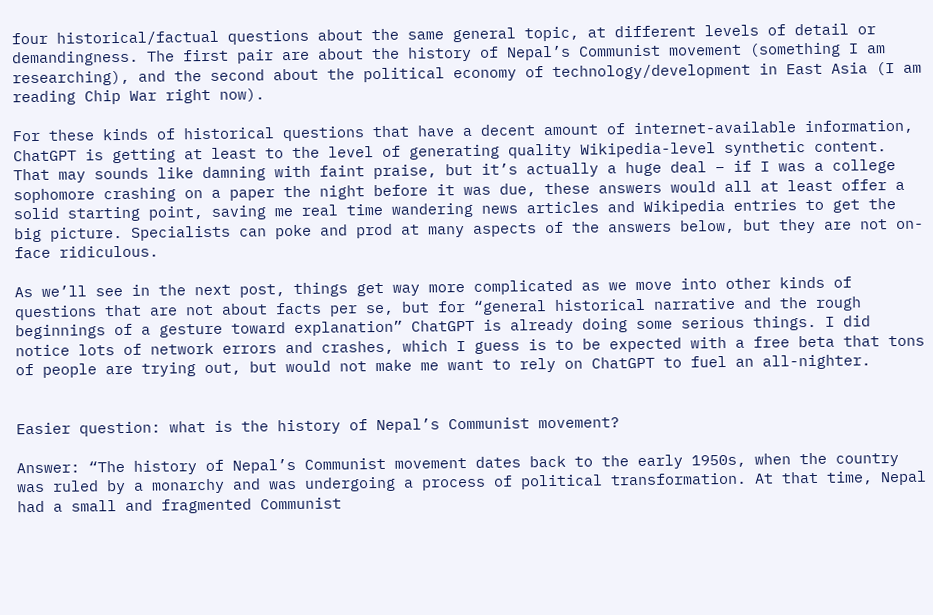four historical/factual questions about the same general topic, at different levels of detail or demandingness. The first pair are about the history of Nepal’s Communist movement (something I am researching), and the second about the political economy of technology/development in East Asia (I am reading Chip War right now).

For these kinds of historical questions that have a decent amount of internet-available information, ChatGPT is getting at least to the level of generating quality Wikipedia-level synthetic content. That may sounds like damning with faint praise, but it’s actually a huge deal – if I was a college sophomore crashing on a paper the night before it was due, these answers would all at least offer a solid starting point, saving me real time wandering news articles and Wikipedia entries to get the big picture. Specialists can poke and prod at many aspects of the answers below, but they are not on-face ridiculous.

As we’ll see in the next post, things get way more complicated as we move into other kinds of questions that are not about facts per se, but for “general historical narrative and the rough beginnings of a gesture toward explanation” ChatGPT is already doing some serious things. I did notice lots of network errors and crashes, which I guess is to be expected with a free beta that tons of people are trying out, but would not make me want to rely on ChatGPT to fuel an all-nighter.


Easier question: what is the history of Nepal’s Communist movement?

Answer: “The history of Nepal’s Communist movement dates back to the early 1950s, when the country was ruled by a monarchy and was undergoing a process of political transformation. At that time, Nepal had a small and fragmented Communist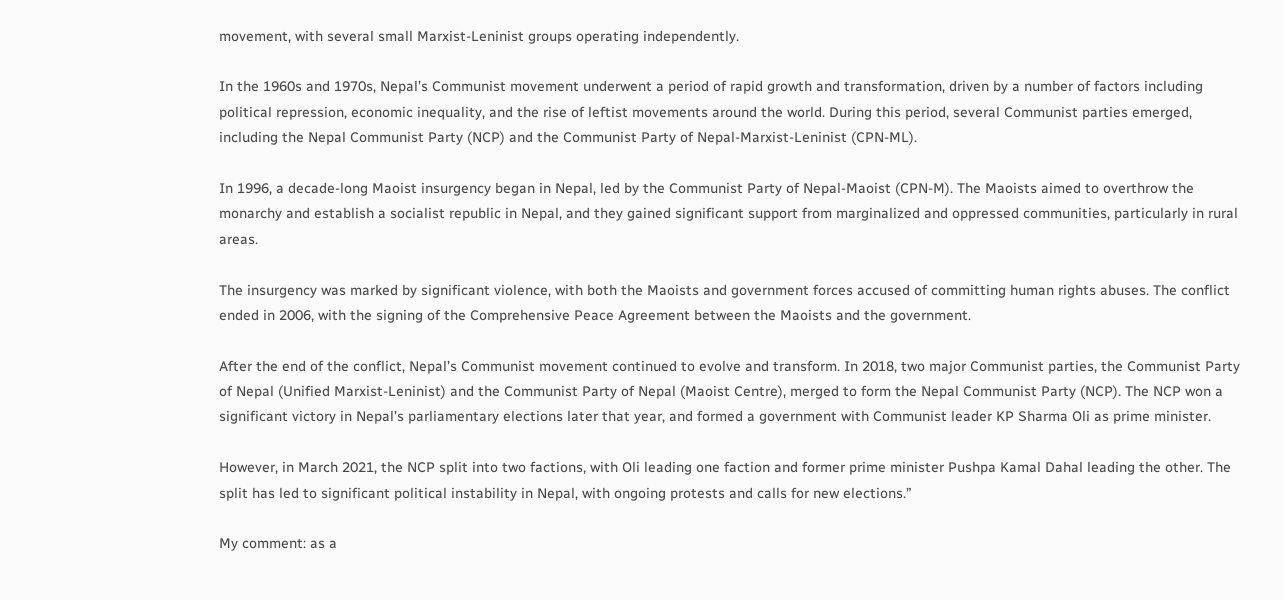movement, with several small Marxist-Leninist groups operating independently.

In the 1960s and 1970s, Nepal’s Communist movement underwent a period of rapid growth and transformation, driven by a number of factors including political repression, economic inequality, and the rise of leftist movements around the world. During this period, several Communist parties emerged, including the Nepal Communist Party (NCP) and the Communist Party of Nepal-Marxist-Leninist (CPN-ML).

In 1996, a decade-long Maoist insurgency began in Nepal, led by the Communist Party of Nepal-Maoist (CPN-M). The Maoists aimed to overthrow the monarchy and establish a socialist republic in Nepal, and they gained significant support from marginalized and oppressed communities, particularly in rural areas.

The insurgency was marked by significant violence, with both the Maoists and government forces accused of committing human rights abuses. The conflict ended in 2006, with the signing of the Comprehensive Peace Agreement between the Maoists and the government.

After the end of the conflict, Nepal’s Communist movement continued to evolve and transform. In 2018, two major Communist parties, the Communist Party of Nepal (Unified Marxist-Leninist) and the Communist Party of Nepal (Maoist Centre), merged to form the Nepal Communist Party (NCP). The NCP won a significant victory in Nepal’s parliamentary elections later that year, and formed a government with Communist leader KP Sharma Oli as prime minister.

However, in March 2021, the NCP split into two factions, with Oli leading one faction and former prime minister Pushpa Kamal Dahal leading the other. The split has led to significant political instability in Nepal, with ongoing protests and calls for new elections.”

My comment: as a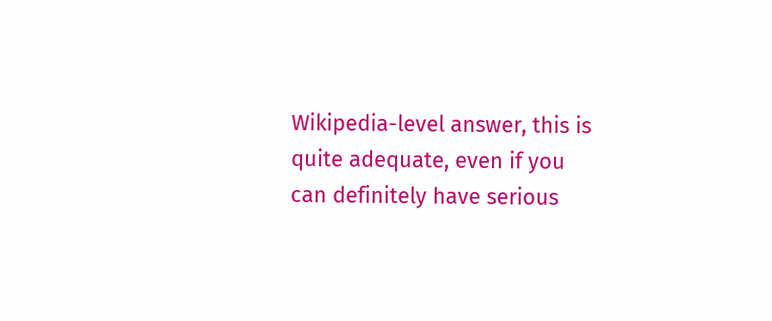Wikipedia-level answer, this is quite adequate, even if you can definitely have serious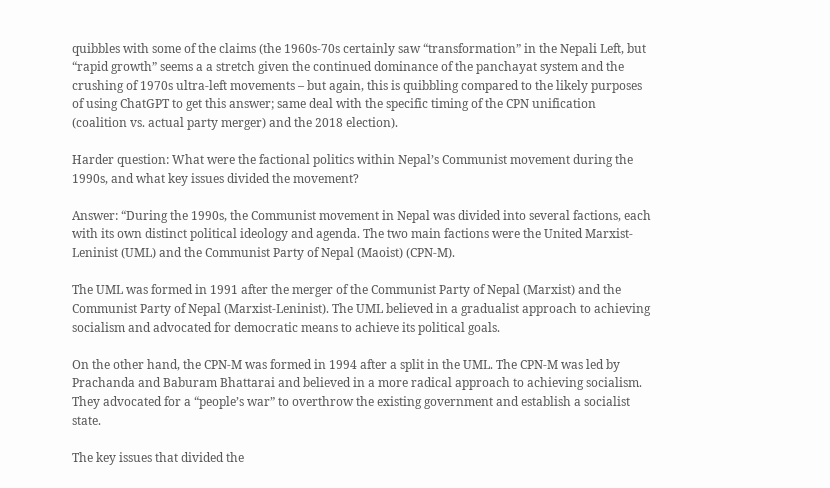quibbles with some of the claims (the 1960s-70s certainly saw “transformation” in the Nepali Left, but “rapid growth” seems a a stretch given the continued dominance of the panchayat system and the crushing of 1970s ultra-left movements – but again, this is quibbling compared to the likely purposes of using ChatGPT to get this answer; same deal with the specific timing of the CPN unification (coalition vs. actual party merger) and the 2018 election).

Harder question: What were the factional politics within Nepal’s Communist movement during the 1990s, and what key issues divided the movement?

Answer: “During the 1990s, the Communist movement in Nepal was divided into several factions, each with its own distinct political ideology and agenda. The two main factions were the United Marxist-Leninist (UML) and the Communist Party of Nepal (Maoist) (CPN-M).

The UML was formed in 1991 after the merger of the Communist Party of Nepal (Marxist) and the Communist Party of Nepal (Marxist-Leninist). The UML believed in a gradualist approach to achieving socialism and advocated for democratic means to achieve its political goals.

On the other hand, the CPN-M was formed in 1994 after a split in the UML. The CPN-M was led by Prachanda and Baburam Bhattarai and believed in a more radical approach to achieving socialism. They advocated for a “people’s war” to overthrow the existing government and establish a socialist state.

The key issues that divided the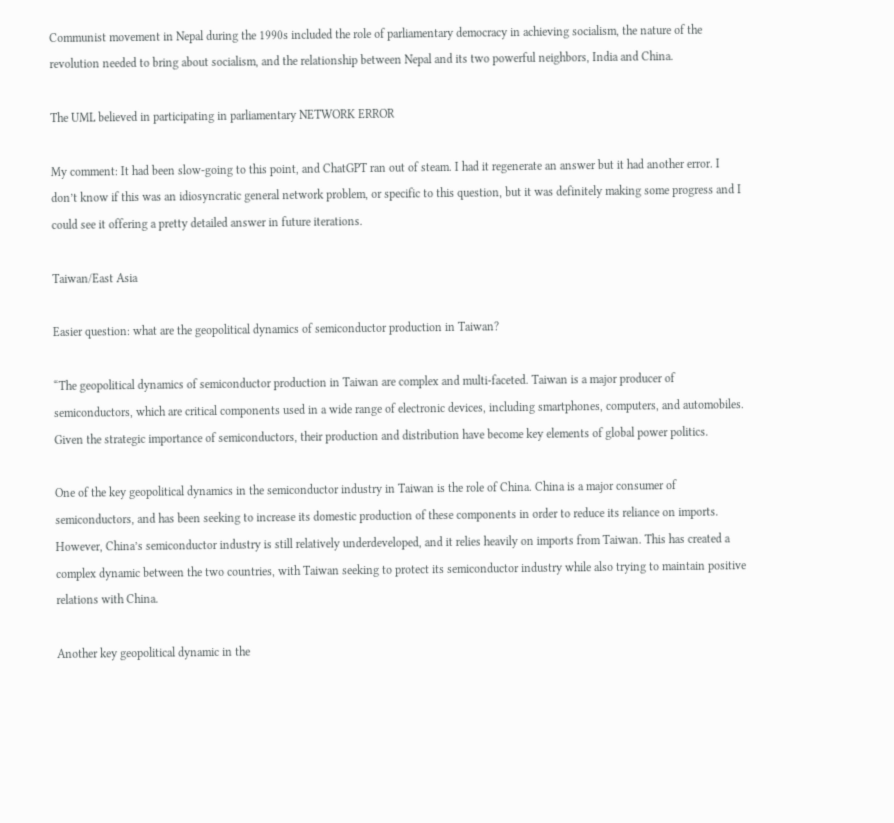Communist movement in Nepal during the 1990s included the role of parliamentary democracy in achieving socialism, the nature of the revolution needed to bring about socialism, and the relationship between Nepal and its two powerful neighbors, India and China.

The UML believed in participating in parliamentary NETWORK ERROR

My comment: It had been slow-going to this point, and ChatGPT ran out of steam. I had it regenerate an answer but it had another error. I don’t know if this was an idiosyncratic general network problem, or specific to this question, but it was definitely making some progress and I could see it offering a pretty detailed answer in future iterations.

Taiwan/East Asia

Easier question: what are the geopolitical dynamics of semiconductor production in Taiwan?

“The geopolitical dynamics of semiconductor production in Taiwan are complex and multi-faceted. Taiwan is a major producer of semiconductors, which are critical components used in a wide range of electronic devices, including smartphones, computers, and automobiles. Given the strategic importance of semiconductors, their production and distribution have become key elements of global power politics.

One of the key geopolitical dynamics in the semiconductor industry in Taiwan is the role of China. China is a major consumer of semiconductors, and has been seeking to increase its domestic production of these components in order to reduce its reliance on imports. However, China’s semiconductor industry is still relatively underdeveloped, and it relies heavily on imports from Taiwan. This has created a complex dynamic between the two countries, with Taiwan seeking to protect its semiconductor industry while also trying to maintain positive relations with China.

Another key geopolitical dynamic in the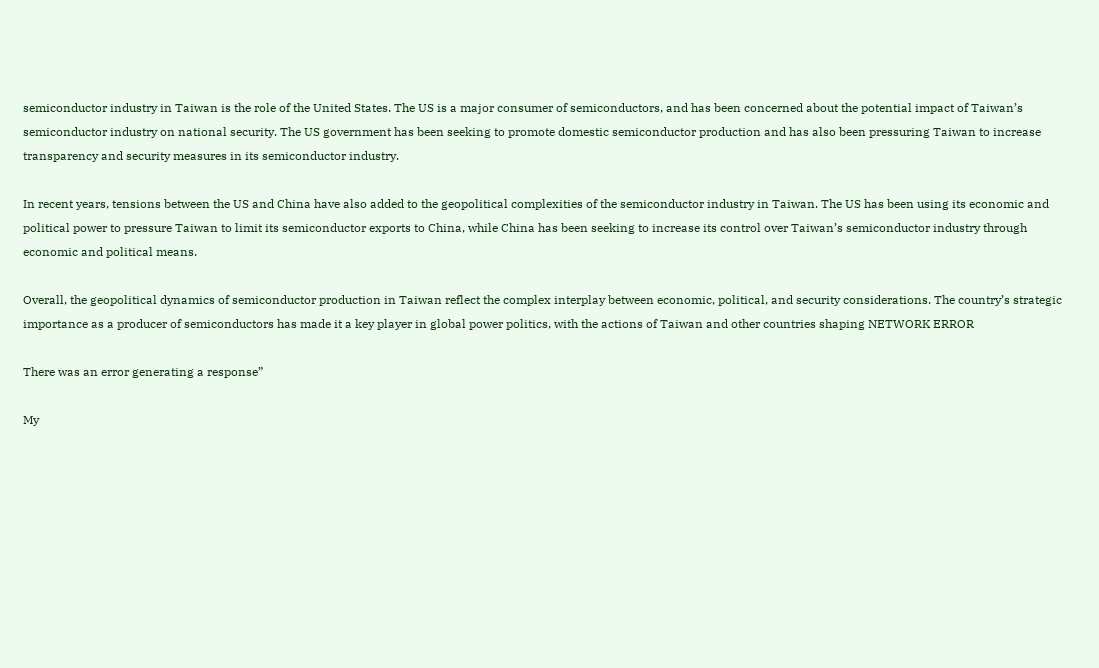semiconductor industry in Taiwan is the role of the United States. The US is a major consumer of semiconductors, and has been concerned about the potential impact of Taiwan’s semiconductor industry on national security. The US government has been seeking to promote domestic semiconductor production and has also been pressuring Taiwan to increase transparency and security measures in its semiconductor industry.

In recent years, tensions between the US and China have also added to the geopolitical complexities of the semiconductor industry in Taiwan. The US has been using its economic and political power to pressure Taiwan to limit its semiconductor exports to China, while China has been seeking to increase its control over Taiwan’s semiconductor industry through economic and political means.

Overall, the geopolitical dynamics of semiconductor production in Taiwan reflect the complex interplay between economic, political, and security considerations. The country’s strategic importance as a producer of semiconductors has made it a key player in global power politics, with the actions of Taiwan and other countries shaping NETWORK ERROR

There was an error generating a response”

My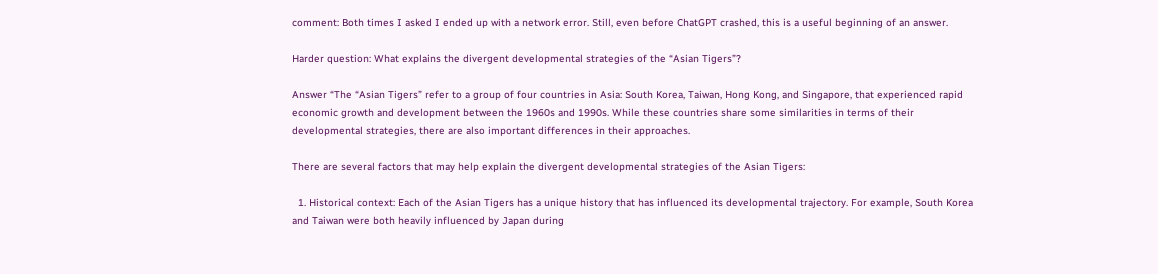comment: Both times I asked I ended up with a network error. Still, even before ChatGPT crashed, this is a useful beginning of an answer.

Harder question: What explains the divergent developmental strategies of the “Asian Tigers”?

Answer “The “Asian Tigers” refer to a group of four countries in Asia: South Korea, Taiwan, Hong Kong, and Singapore, that experienced rapid economic growth and development between the 1960s and 1990s. While these countries share some similarities in terms of their developmental strategies, there are also important differences in their approaches.

There are several factors that may help explain the divergent developmental strategies of the Asian Tigers:

  1. Historical context: Each of the Asian Tigers has a unique history that has influenced its developmental trajectory. For example, South Korea and Taiwan were both heavily influenced by Japan during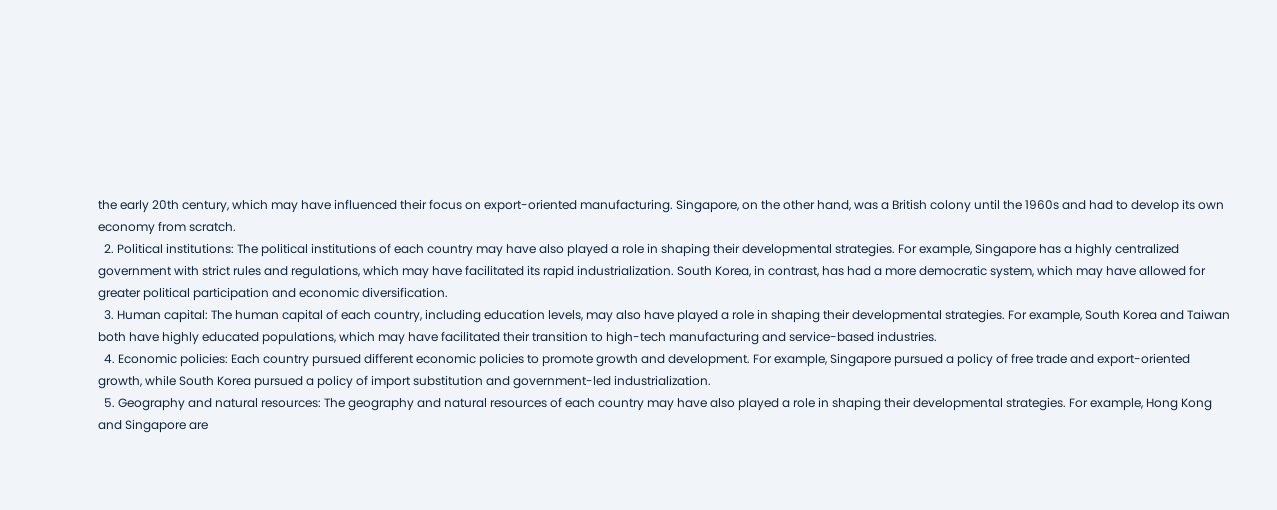the early 20th century, which may have influenced their focus on export-oriented manufacturing. Singapore, on the other hand, was a British colony until the 1960s and had to develop its own economy from scratch.
  2. Political institutions: The political institutions of each country may have also played a role in shaping their developmental strategies. For example, Singapore has a highly centralized government with strict rules and regulations, which may have facilitated its rapid industrialization. South Korea, in contrast, has had a more democratic system, which may have allowed for greater political participation and economic diversification.
  3. Human capital: The human capital of each country, including education levels, may also have played a role in shaping their developmental strategies. For example, South Korea and Taiwan both have highly educated populations, which may have facilitated their transition to high-tech manufacturing and service-based industries.
  4. Economic policies: Each country pursued different economic policies to promote growth and development. For example, Singapore pursued a policy of free trade and export-oriented growth, while South Korea pursued a policy of import substitution and government-led industrialization.
  5. Geography and natural resources: The geography and natural resources of each country may have also played a role in shaping their developmental strategies. For example, Hong Kong and Singapore are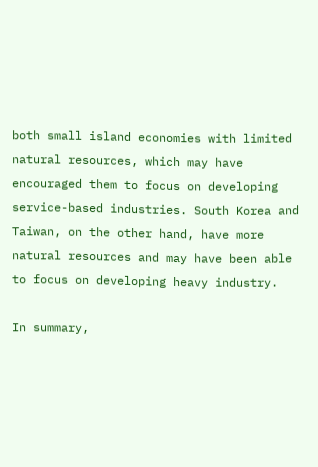both small island economies with limited natural resources, which may have encouraged them to focus on developing service-based industries. South Korea and Taiwan, on the other hand, have more natural resources and may have been able to focus on developing heavy industry.

In summary,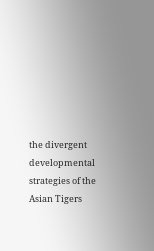the divergent developmental strategies of the Asian Tigers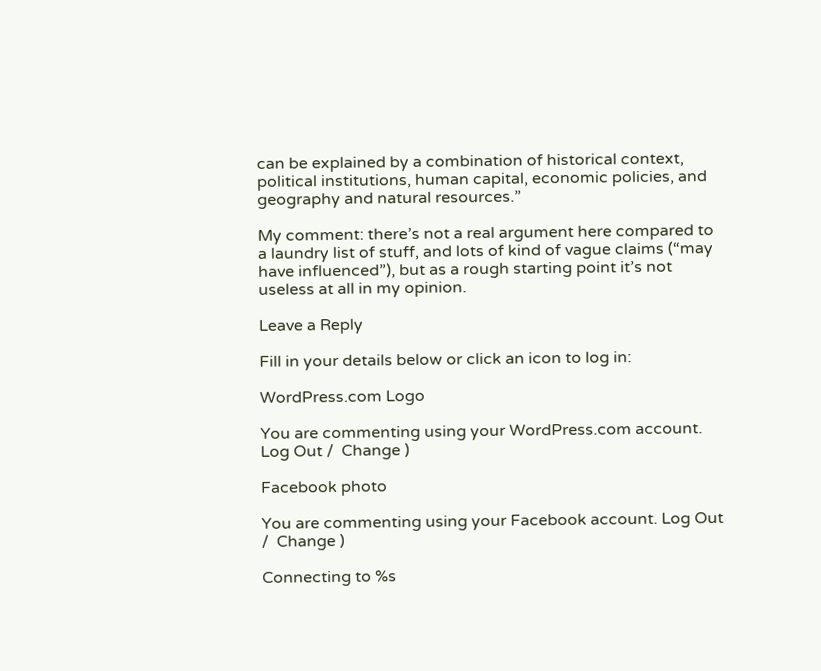can be explained by a combination of historical context, political institutions, human capital, economic policies, and geography and natural resources.”

My comment: there’s not a real argument here compared to a laundry list of stuff, and lots of kind of vague claims (“may have influenced”), but as a rough starting point it’s not useless at all in my opinion.

Leave a Reply

Fill in your details below or click an icon to log in:

WordPress.com Logo

You are commenting using your WordPress.com account. Log Out /  Change )

Facebook photo

You are commenting using your Facebook account. Log Out /  Change )

Connecting to %s